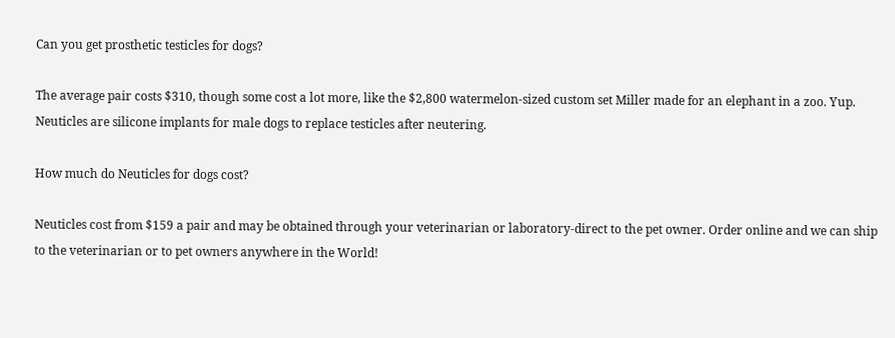Can you get prosthetic testicles for dogs?

The average pair costs $310, though some cost a lot more, like the $2,800 watermelon-sized custom set Miller made for an elephant in a zoo. Yup. Neuticles are silicone implants for male dogs to replace testicles after neutering.

How much do Neuticles for dogs cost?

Neuticles cost from $159 a pair and may be obtained through your veterinarian or laboratory-direct to the pet owner. Order online and we can ship to the veterinarian or to pet owners anywhere in the World!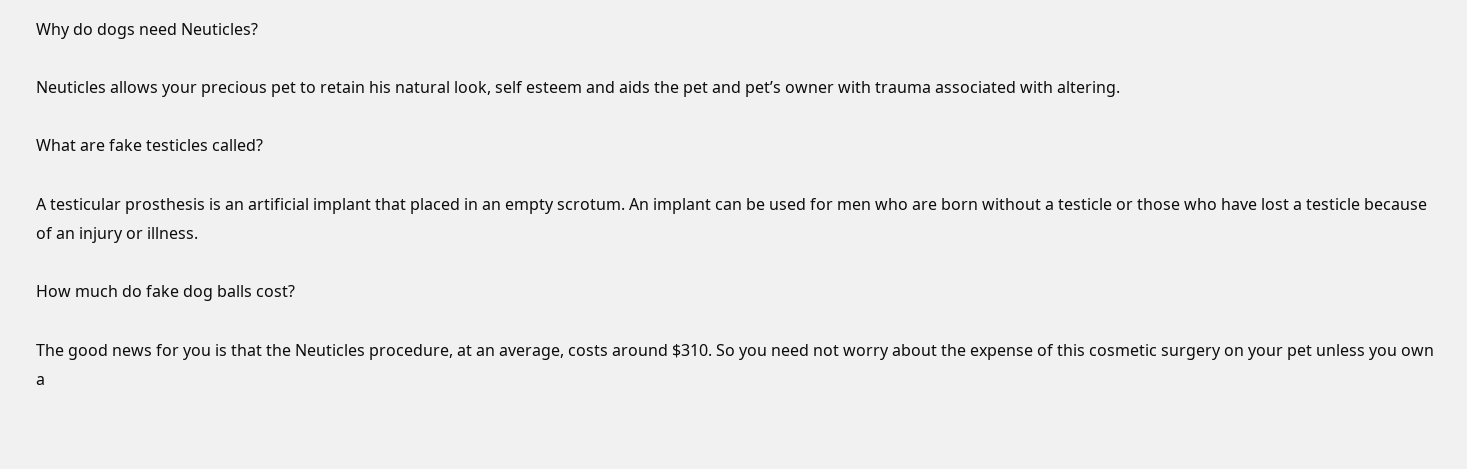Why do dogs need Neuticles?

Neuticles allows your precious pet to retain his natural look, self esteem and aids the pet and pet’s owner with trauma associated with altering.

What are fake testicles called?

A testicular prosthesis is an artificial implant that placed in an empty scrotum. An implant can be used for men who are born without a testicle or those who have lost a testicle because of an injury or illness.

How much do fake dog balls cost?

The good news for you is that the Neuticles procedure, at an average, costs around $310. So you need not worry about the expense of this cosmetic surgery on your pet unless you own a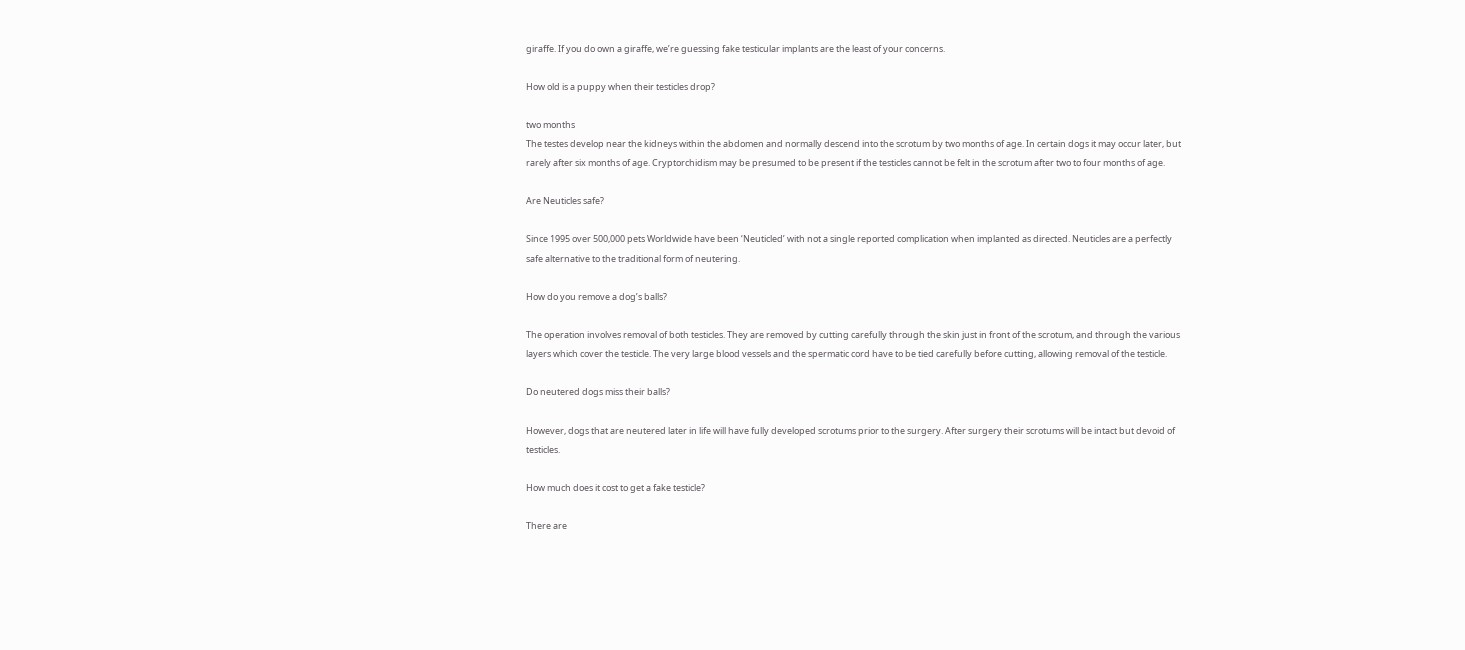giraffe. If you do own a giraffe, we’re guessing fake testicular implants are the least of your concerns.

How old is a puppy when their testicles drop?

two months
The testes develop near the kidneys within the abdomen and normally descend into the scrotum by two months of age. In certain dogs it may occur later, but rarely after six months of age. Cryptorchidism may be presumed to be present if the testicles cannot be felt in the scrotum after two to four months of age.

Are Neuticles safe?

Since 1995 over 500,000 pets Worldwide have been ‘Neuticled’ with not a single reported complication when implanted as directed. Neuticles are a perfectly safe alternative to the traditional form of neutering.

How do you remove a dog’s balls?

The operation involves removal of both testicles. They are removed by cutting carefully through the skin just in front of the scrotum, and through the various layers which cover the testicle. The very large blood vessels and the spermatic cord have to be tied carefully before cutting, allowing removal of the testicle.

Do neutered dogs miss their balls?

However, dogs that are neutered later in life will have fully developed scrotums prior to the surgery. After surgery their scrotums will be intact but devoid of testicles.

How much does it cost to get a fake testicle?

There are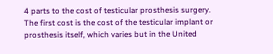4 parts to the cost of testicular prosthesis surgery. The first cost is the cost of the testicular implant or prosthesis itself, which varies but in the United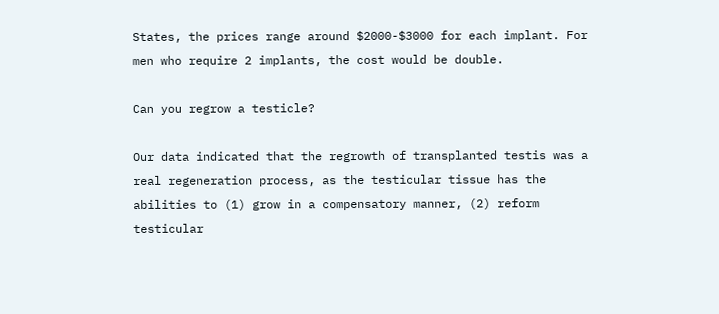States, the prices range around $2000-$3000 for each implant. For men who require 2 implants, the cost would be double.

Can you regrow a testicle?

Our data indicated that the regrowth of transplanted testis was a real regeneration process, as the testicular tissue has the abilities to (1) grow in a compensatory manner, (2) reform testicular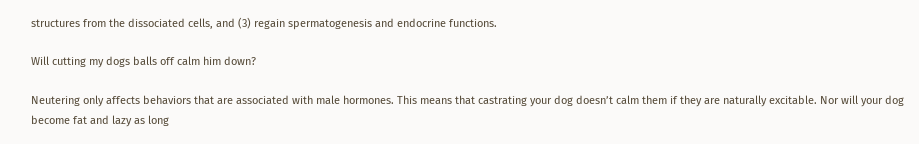structures from the dissociated cells, and (3) regain spermatogenesis and endocrine functions.

Will cutting my dogs balls off calm him down?

Neutering only affects behaviors that are associated with male hormones. This means that castrating your dog doesn’t calm them if they are naturally excitable. Nor will your dog become fat and lazy as long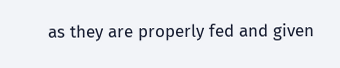as they are properly fed and given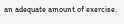an adequate amount of exercise.